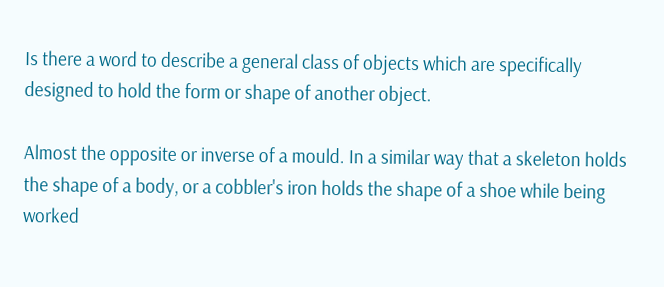Is there a word to describe a general class of objects which are specifically designed to hold the form or shape of another object.

Almost the opposite or inverse of a mould. In a similar way that a skeleton holds the shape of a body, or a cobbler's iron holds the shape of a shoe while being worked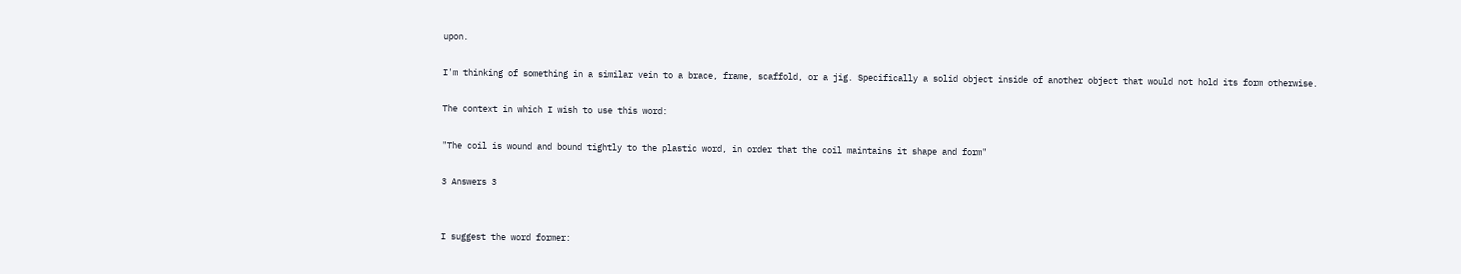upon.

I'm thinking of something in a similar vein to a brace, frame, scaffold, or a jig. Specifically a solid object inside of another object that would not hold its form otherwise.

The context in which I wish to use this word:

"The coil is wound and bound tightly to the plastic word, in order that the coil maintains it shape and form"

3 Answers 3


I suggest the word former: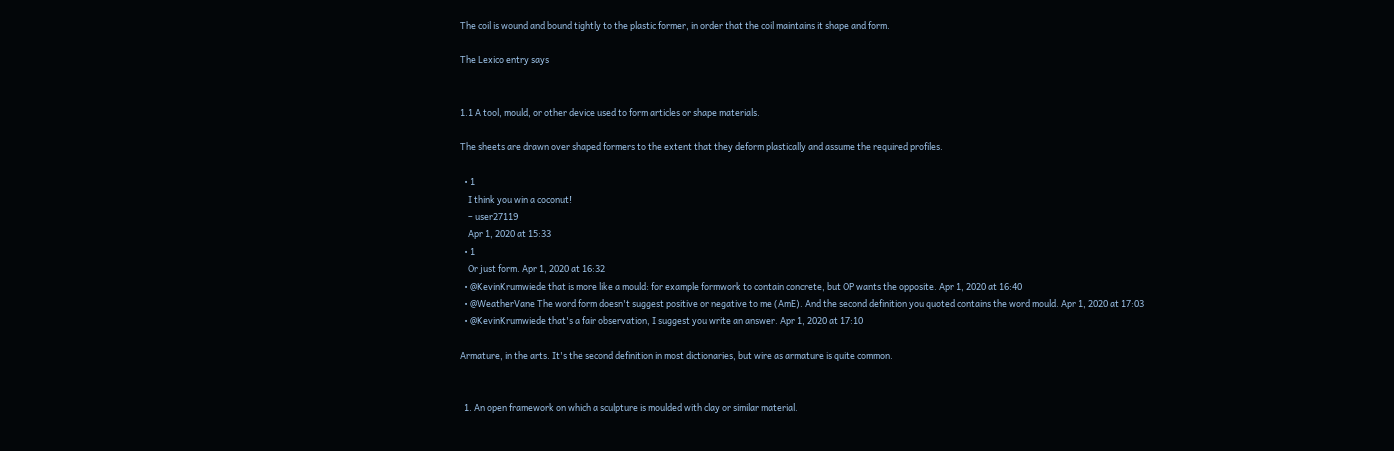The coil is wound and bound tightly to the plastic former, in order that the coil maintains it shape and form.

The Lexico entry says


1.1 A tool, mould, or other device used to form articles or shape materials.

The sheets are drawn over shaped formers to the extent that they deform plastically and assume the required profiles.

  • 1
    I think you win a coconut!
    – user27119
    Apr 1, 2020 at 15:33
  • 1
    Or just form. Apr 1, 2020 at 16:32
  • @KevinKrumwiede that is more like a mould: for example formwork to contain concrete, but OP wants the opposite. Apr 1, 2020 at 16:40
  • @WeatherVane The word form doesn't suggest positive or negative to me (AmE). And the second definition you quoted contains the word mould. Apr 1, 2020 at 17:03
  • @KevinKrumwiede that's a fair observation, I suggest you write an answer. Apr 1, 2020 at 17:10

Armature, in the arts. It's the second definition in most dictionaries, but wire as armature is quite common.


  1. An open framework on which a sculpture is moulded with clay or similar material.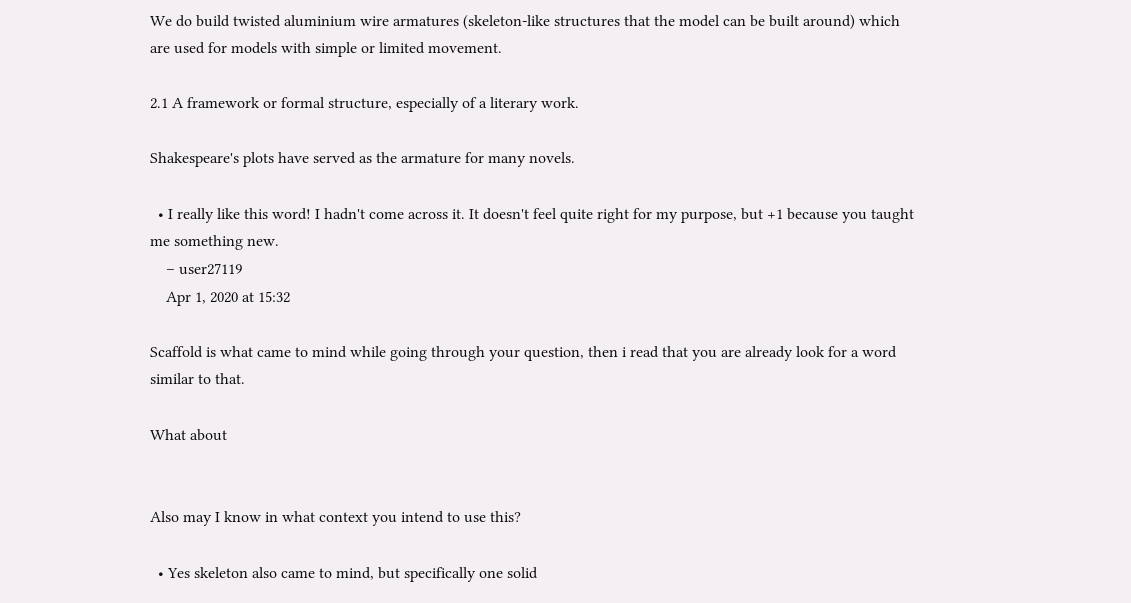We do build twisted aluminium wire armatures (skeleton-like structures that the model can be built around) which are used for models with simple or limited movement.

2.1 A framework or formal structure, especially of a literary work.

Shakespeare's plots have served as the armature for many novels.

  • I really like this word! I hadn't come across it. It doesn't feel quite right for my purpose, but +1 because you taught me something new.
    – user27119
    Apr 1, 2020 at 15:32

Scaffold is what came to mind while going through your question, then i read that you are already look for a word similar to that.

What about


Also may I know in what context you intend to use this?

  • Yes skeleton also came to mind, but specifically one solid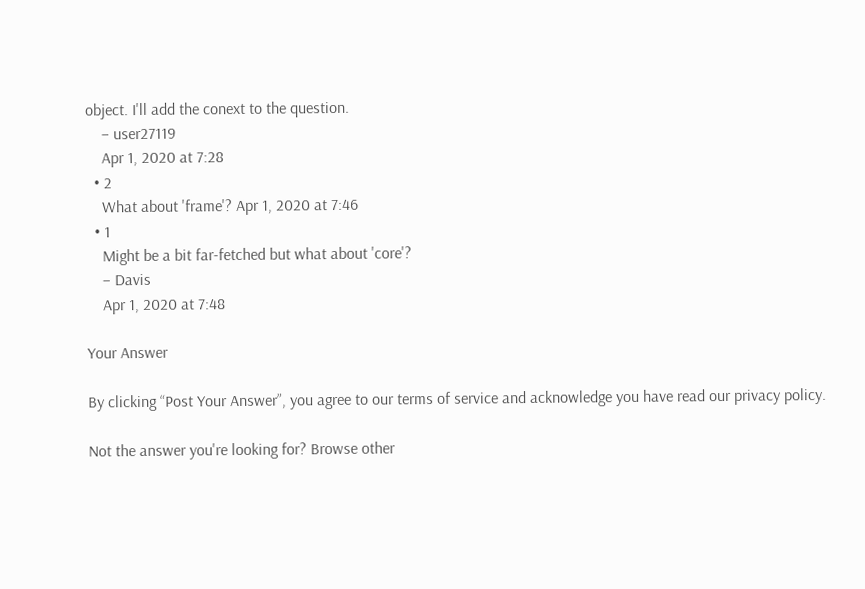object. I'll add the conext to the question.
    – user27119
    Apr 1, 2020 at 7:28
  • 2
    What about 'frame'? Apr 1, 2020 at 7:46
  • 1
    Might be a bit far-fetched but what about 'core'?
    – Davis
    Apr 1, 2020 at 7:48

Your Answer

By clicking “Post Your Answer”, you agree to our terms of service and acknowledge you have read our privacy policy.

Not the answer you're looking for? Browse other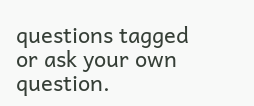questions tagged or ask your own question.